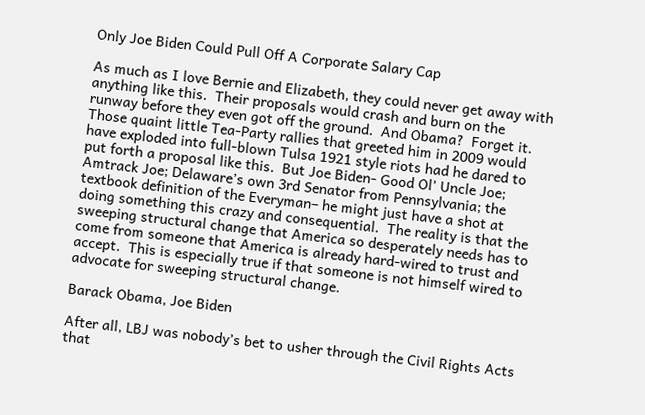Only Joe Biden Could Pull Off A Corporate Salary Cap

As much as I love Bernie and Elizabeth, they could never get away with anything like this.  Their proposals would crash and burn on the runway before they even got off the ground.  And Obama?  Forget it.  Those quaint little Tea-Party rallies that greeted him in 2009 would have exploded into full-blown Tulsa 1921 style riots had he dared to put forth a proposal like this.  But Joe Biden- Good Ol’ Uncle Joe; Amtrack Joe; Delaware’s own 3rd Senator from Pennsylvania; the textbook definition of the Everyman– he might just have a shot at doing something this crazy and consequential.  The reality is that the sweeping structural change that America so desperately needs has to come from someone that America is already hard-wired to trust and accept.  This is especially true if that someone is not himself wired to advocate for sweeping structural change.

Barack Obama, Joe Biden

After all, LBJ was nobody’s bet to usher through the Civil Rights Acts that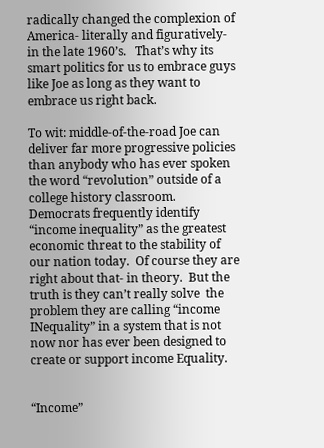radically changed the complexion of America- literally and figuratively- in the late 1960’s.   That’s why its smart politics for us to embrace guys like Joe as long as they want to embrace us right back.

To wit: middle-of-the-road Joe can deliver far more progressive policies than anybody who has ever spoken the word “revolution” outside of a college history classroom.  Democrats frequently identify “income inequality” as the greatest economic threat to the stability of our nation today.  Of course they are right about that- in theory.  But the truth is they can’t really solve  the problem they are calling “income INequality” in a system that is not now nor has ever been designed to create or support income Equality.


“Income”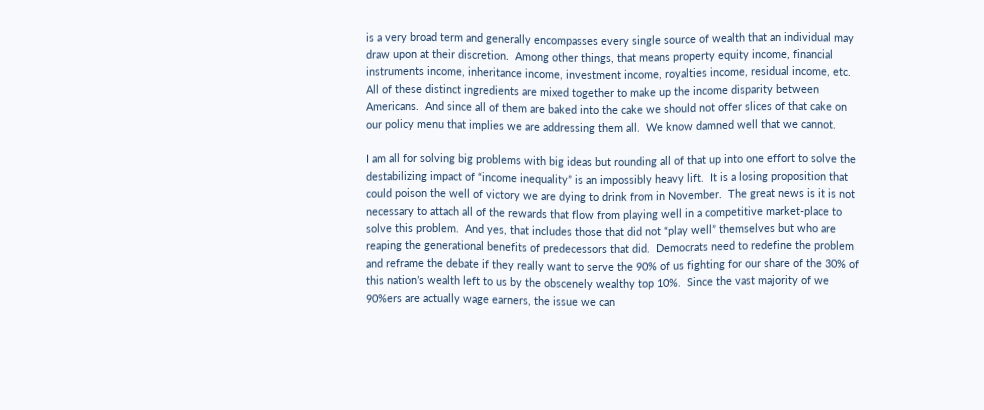is a very broad term and generally encompasses every single source of wealth that an individual may draw upon at their discretion.  Among other things, that means property equity income, financial instruments income, inheritance income, investment income, royalties income, residual income, etc.  All of these distinct ingredients are mixed together to make up the income disparity between Americans.  And since all of them are baked into the cake we should not offer slices of that cake on our policy menu that implies we are addressing them all.  We know damned well that we cannot.

I am all for solving big problems with big ideas but rounding all of that up into one effort to solve the destabilizing impact of “income inequality” is an impossibly heavy lift.  It is a losing proposition that could poison the well of victory we are dying to drink from in November.  The great news is it is not necessary to attach all of the rewards that flow from playing well in a competitive market-place to solve this problem.  And yes, that includes those that did not “play well” themselves but who are reaping the generational benefits of predecessors that did.  Democrats need to redefine the problem and reframe the debate if they really want to serve the 90% of us fighting for our share of the 30% of this nation’s wealth left to us by the obscenely wealthy top 10%.  Since the vast majority of we 90%ers are actually wage earners, the issue we can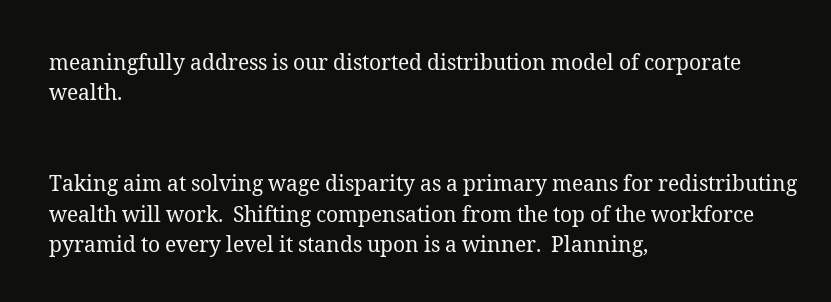meaningfully address is our distorted distribution model of corporate wealth.


Taking aim at solving wage disparity as a primary means for redistributing wealth will work.  Shifting compensation from the top of the workforce pyramid to every level it stands upon is a winner.  Planning,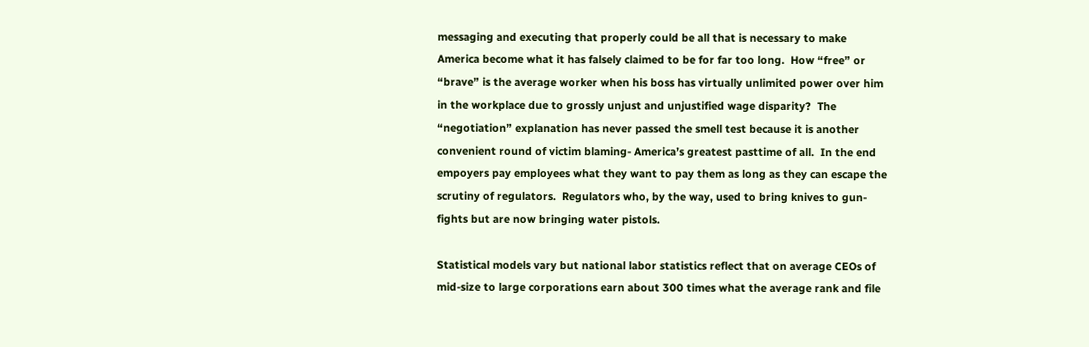messaging and executing that properly could be all that is necessary to make America become what it has falsely claimed to be for far too long.  How “free” or “brave” is the average worker when his boss has virtually unlimited power over him in the workplace due to grossly unjust and unjustified wage disparity?  The “negotiation” explanation has never passed the smell test because it is another convenient round of victim blaming- America’s greatest pasttime of all.  In the end empoyers pay employees what they want to pay them as long as they can escape the scrutiny of regulators.  Regulators who, by the way, used to bring knives to gun-fights but are now bringing water pistols.

Statistical models vary but national labor statistics reflect that on average CEOs of mid-size to large corporations earn about 300 times what the average rank and file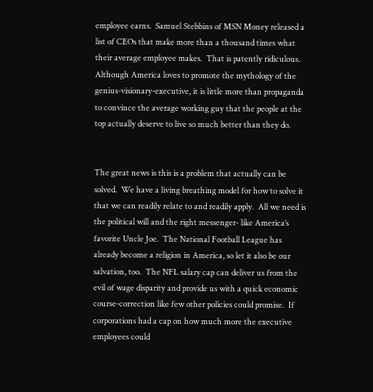employee earns.  Samuel Stebbins of MSN Money released a list of CEOs that make more than a thousand times what their average employee makes.  That is patently ridiculous.  Although America loves to promote the mythology of the genius-visionary-executive, it is little more than propaganda to convince the average working guy that the people at the top actually deserve to live so much better than they do.


The great news is this is a problem that actually can be solved.  We have a living breathing model for how to solve it that we can readily relate to and readily apply.  All we need is the political will and the right messenger- like America’s favorite Uncle Joe.  The National Football League has already become a religion in America, so let it also be our salvation, too.  The NFL salary cap can deliver us from the evil of wage disparity and provide us with a quick economic course-correction like few other policies could promise.  If corporations had a cap on how much more the executive employees could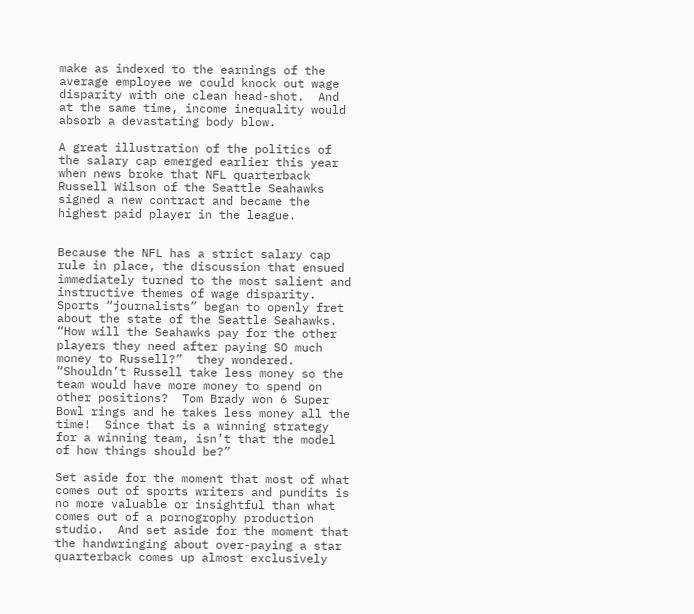make as indexed to the earnings of the average employee we could knock out wage disparity with one clean head-shot.  And at the same time, income inequality would absorb a devastating body blow.

A great illustration of the politics of the salary cap emerged earlier this year when news broke that NFL quarterback Russell Wilson of the Seattle Seahawks  signed a new contract and became the highest paid player in the league.


Because the NFL has a strict salary cap rule in place, the discussion that ensued immediately turned to the most salient and instructive themes of wage disparity.  Sports “journalists” began to openly fret about the state of the Seattle Seahawks.   “How will the Seahawks pay for the other players they need after paying SO much money to Russell?”  they wondered.  “Shouldn’t Russell take less money so the team would have more money to spend on other positions?  Tom Brady won 6 Super Bowl rings and he takes less money all the time!  Since that is a winning strategy for a winning team, isn’t that the model of how things should be?”

Set aside for the moment that most of what comes out of sports writers and pundits is no more valuable or insightful than what comes out of a pornogrophy production studio.  And set aside for the moment that the handwringing about over-paying a star quarterback comes up almost exclusively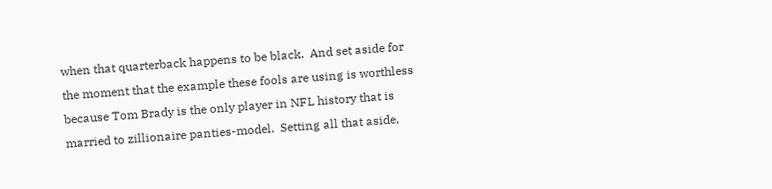when that quarterback happens to be black.  And set aside for the moment that the example these fools are using is worthless because Tom Brady is the only player in NFL history that is married to zillionaire panties-model.  Setting all that aside,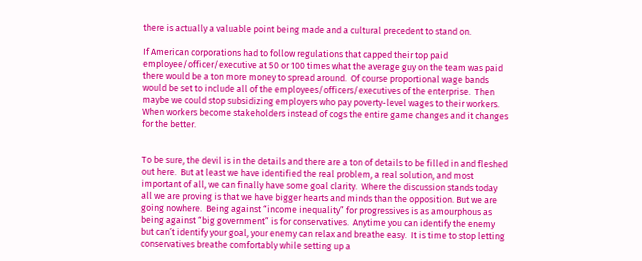there is actually a valuable point being made and a cultural precedent to stand on.

If American corporations had to follow regulations that capped their top paid employee/officer/executive at 50 or 100 times what the average guy on the team was paid there would be a ton more money to spread around.  Of course proportional wage bands would be set to include all of the employees/officers/executives of the enterprise.  Then maybe we could stop subsidizing employers who pay poverty-level wages to their workers.  When workers become stakeholders instead of cogs the entire game changes and it changes for the better.


To be sure, the devil is in the details and there are a ton of details to be filled in and fleshed out here.  But at least we have identified the real problem, a real solution, and most important of all, we can finally have some goal clarity.  Where the discussion stands today all we are proving is that we have bigger hearts and minds than the opposition. But we are going nowhere.  Being against “income inequality” for progressives is as amourphous as being against “big government” is for conservatives.  Anytime you can identify the enemy but can’t identify your goal, your enemy can relax and breathe easy.  It is time to stop letting conservatives breathe comfortably while setting up a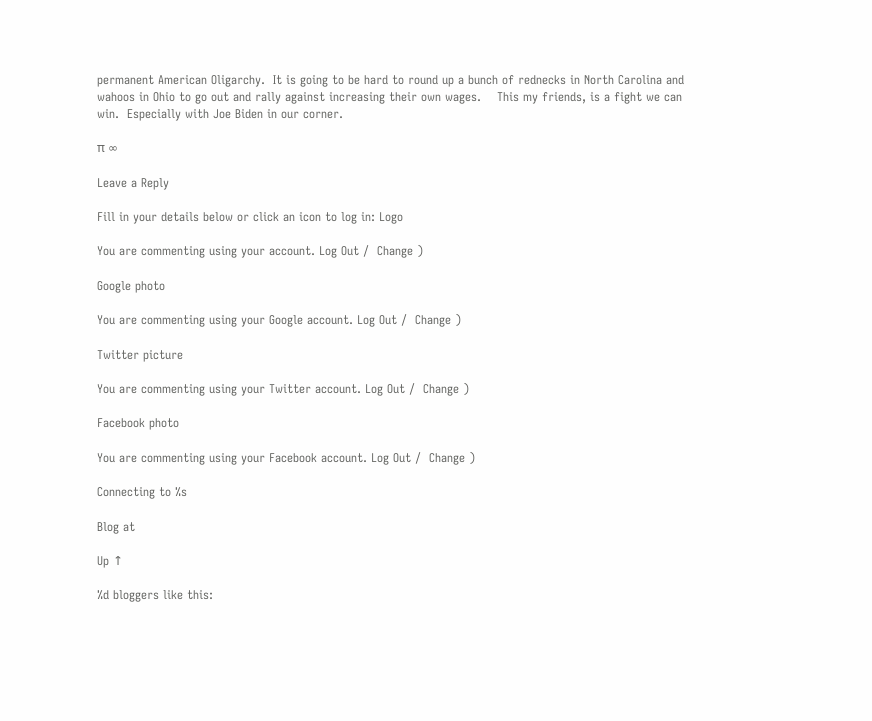permanent American Oligarchy.  It is going to be hard to round up a bunch of rednecks in North Carolina and wahoos in Ohio to go out and rally against increasing their own wages.    This my friends, is a fight we can win.  Especially with Joe Biden in our corner.

π ∞

Leave a Reply

Fill in your details below or click an icon to log in: Logo

You are commenting using your account. Log Out /  Change )

Google photo

You are commenting using your Google account. Log Out /  Change )

Twitter picture

You are commenting using your Twitter account. Log Out /  Change )

Facebook photo

You are commenting using your Facebook account. Log Out /  Change )

Connecting to %s

Blog at

Up ↑

%d bloggers like this: